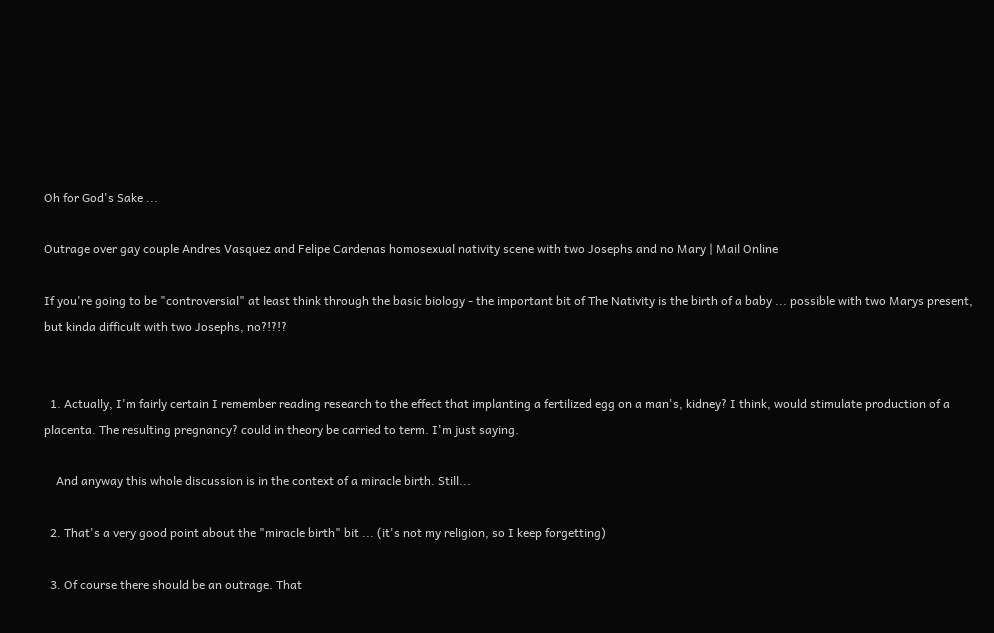Oh for God's Sake ...

Outrage over gay couple Andres Vasquez and Felipe Cardenas homosexual nativity scene with two Josephs and no Mary | Mail Online

If you're going to be "controversial" at least think through the basic biology - the important bit of The Nativity is the birth of a baby ... possible with two Marys present, but kinda difficult with two Josephs, no?!?!?


  1. Actually, I'm fairly certain I remember reading research to the effect that implanting a fertilized egg on a man's, kidney? I think, would stimulate production of a placenta. The resulting pregnancy? could in theory be carried to term. I'm just saying.

    And anyway this whole discussion is in the context of a miracle birth. Still...

  2. That's a very good point about the "miracle birth" bit ... (it's not my religion, so I keep forgetting)

  3. Of course there should be an outrage. That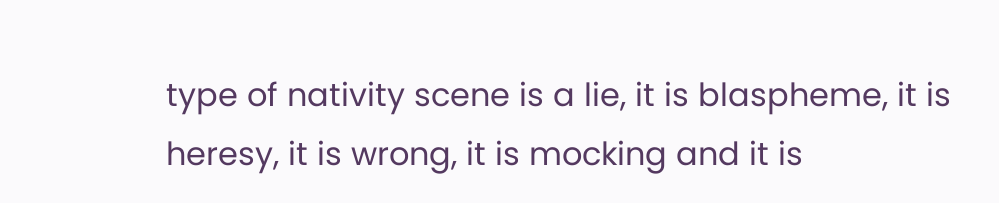type of nativity scene is a lie, it is blaspheme, it is heresy, it is wrong, it is mocking and it is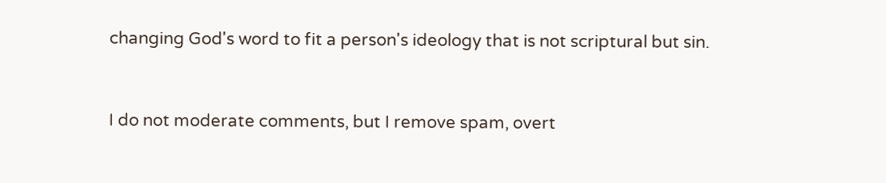changing God's word to fit a person's ideology that is not scriptural but sin.


I do not moderate comments, but I remove spam, overt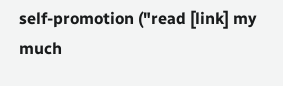self-promotion ("read [link] my much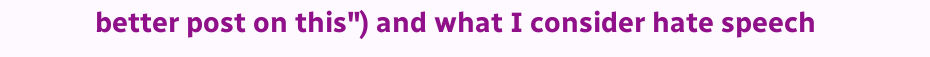better post on this") and what I consider hate speech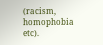(racism, homophobia etc).